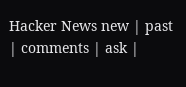Hacker News new | past | comments | ask |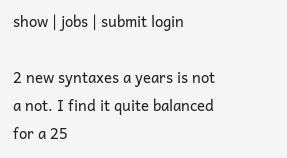show | jobs | submit login

2 new syntaxes a years is not a not. I find it quite balanced for a 25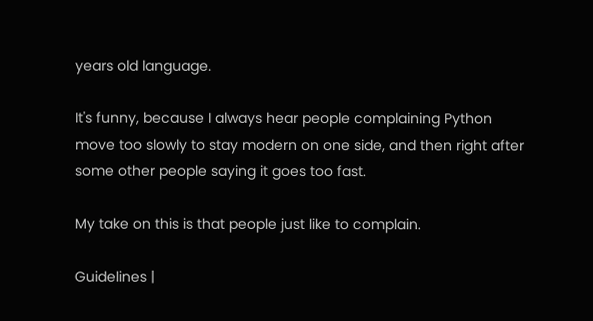years old language.

It's funny, because I always hear people complaining Python move too slowly to stay modern on one side, and then right after some other people saying it goes too fast.

My take on this is that people just like to complain.

Guidelines |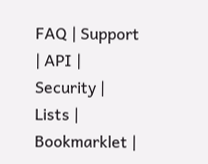FAQ | Support | API | Security | Lists | Bookmarklet |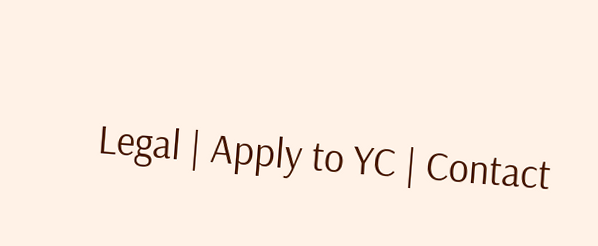Legal | Apply to YC | Contact